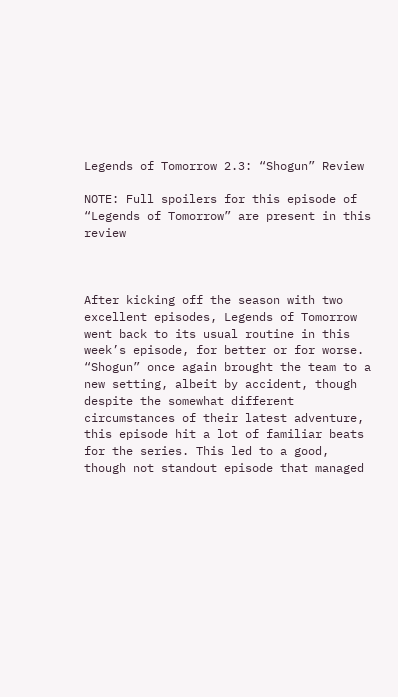Legends of Tomorrow 2.3: “Shogun” Review

NOTE: Full spoilers for this episode of “Legends of Tomorrow” are present in this review



After kicking off the season with two excellent episodes, Legends of Tomorrow went back to its usual routine in this week’s episode, for better or for worse. “Shogun” once again brought the team to a new setting, albeit by accident, though despite the somewhat different circumstances of their latest adventure, this episode hit a lot of familiar beats for the series. This led to a good, though not standout episode that managed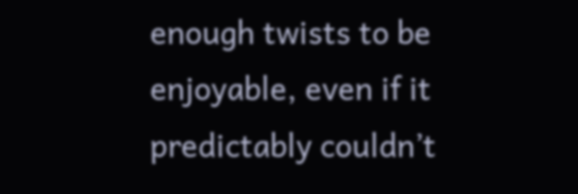enough twists to be enjoyable, even if it predictably couldn’t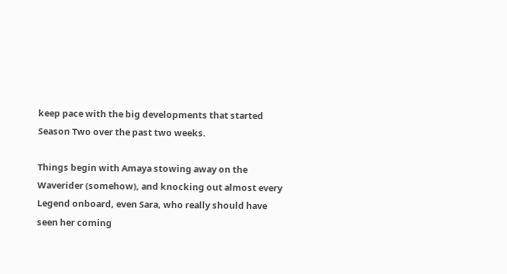keep pace with the big developments that started Season Two over the past two weeks.

Things begin with Amaya stowing away on the Waverider (somehow), and knocking out almost every Legend onboard, even Sara, who really should have seen her coming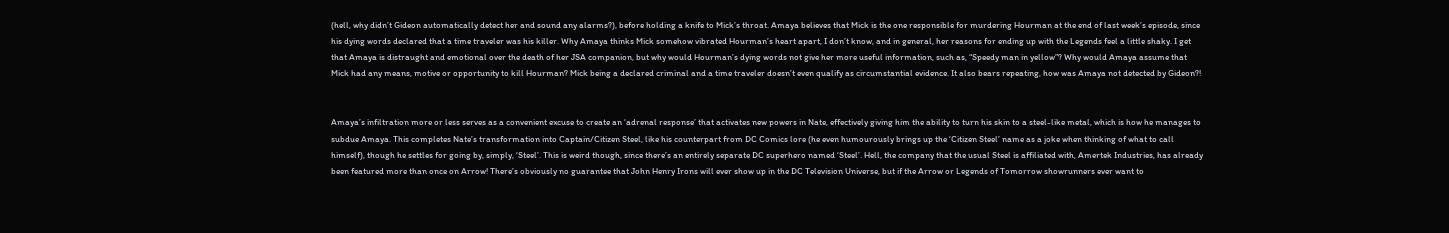(hell, why didn’t Gideon automatically detect her and sound any alarms?), before holding a knife to Mick’s throat. Amaya believes that Mick is the one responsible for murdering Hourman at the end of last week’s episode, since his dying words declared that a time traveler was his killer. Why Amaya thinks Mick somehow vibrated Hourman’s heart apart, I don’t know, and in general, her reasons for ending up with the Legends feel a little shaky. I get that Amaya is distraught and emotional over the death of her JSA companion, but why would Hourman’s dying words not give her more useful information, such as, “Speedy man in yellow”? Why would Amaya assume that Mick had any means, motive or opportunity to kill Hourman? Mick being a declared criminal and a time traveler doesn’t even qualify as circumstantial evidence. It also bears repeating, how was Amaya not detected by Gideon?!


Amaya’s infiltration more or less serves as a convenient excuse to create an ‘adrenal response’ that activates new powers in Nate, effectively giving him the ability to turn his skin to a steel-like metal, which is how he manages to subdue Amaya. This completes Nate’s transformation into Captain/Citizen Steel, like his counterpart from DC Comics lore (he even humourously brings up the ‘Citizen Steel’ name as a joke when thinking of what to call himself), though he settles for going by, simply, ‘Steel’. This is weird though, since there’s an entirely separate DC superhero named ‘Steel’. Hell, the company that the usual Steel is affiliated with, Amertek Industries, has already been featured more than once on Arrow! There’s obviously no guarantee that John Henry Irons will ever show up in the DC Television Universe, but if the Arrow or Legends of Tomorrow showrunners ever want to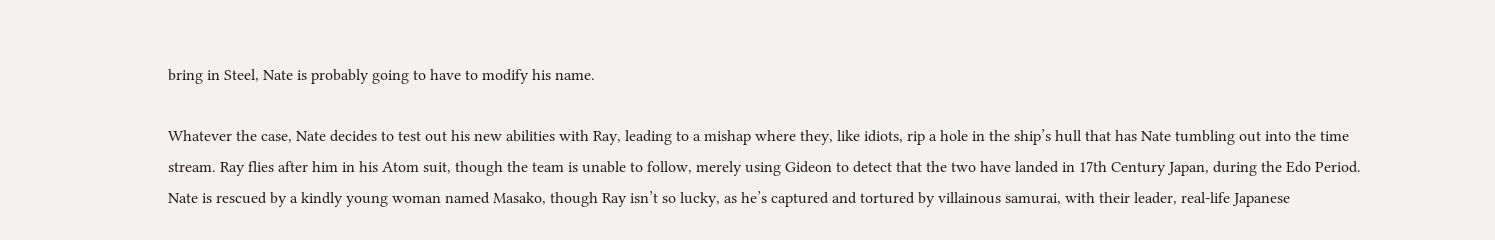bring in Steel, Nate is probably going to have to modify his name.

Whatever the case, Nate decides to test out his new abilities with Ray, leading to a mishap where they, like idiots, rip a hole in the ship’s hull that has Nate tumbling out into the time stream. Ray flies after him in his Atom suit, though the team is unable to follow, merely using Gideon to detect that the two have landed in 17th Century Japan, during the Edo Period. Nate is rescued by a kindly young woman named Masako, though Ray isn’t so lucky, as he’s captured and tortured by villainous samurai, with their leader, real-life Japanese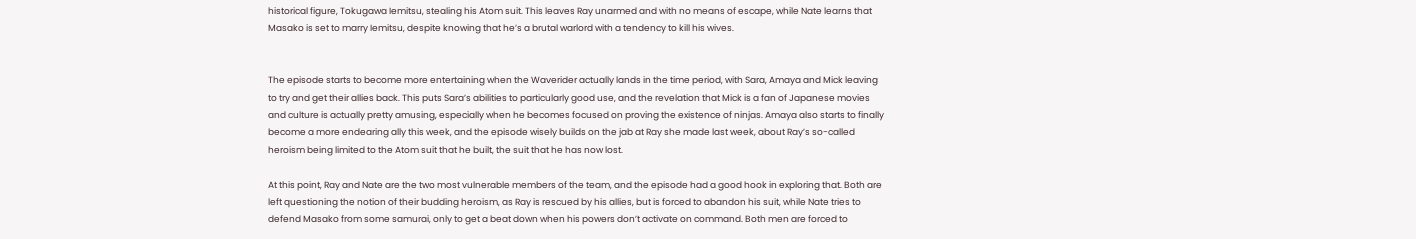historical figure, Tokugawa Iemitsu, stealing his Atom suit. This leaves Ray unarmed and with no means of escape, while Nate learns that Masako is set to marry Iemitsu, despite knowing that he’s a brutal warlord with a tendency to kill his wives.


The episode starts to become more entertaining when the Waverider actually lands in the time period, with Sara, Amaya and Mick leaving to try and get their allies back. This puts Sara’s abilities to particularly good use, and the revelation that Mick is a fan of Japanese movies and culture is actually pretty amusing, especially when he becomes focused on proving the existence of ninjas. Amaya also starts to finally become a more endearing ally this week, and the episode wisely builds on the jab at Ray she made last week, about Ray’s so-called heroism being limited to the Atom suit that he built, the suit that he has now lost.

At this point, Ray and Nate are the two most vulnerable members of the team, and the episode had a good hook in exploring that. Both are left questioning the notion of their budding heroism, as Ray is rescued by his allies, but is forced to abandon his suit, while Nate tries to defend Masako from some samurai, only to get a beat down when his powers don’t activate on command. Both men are forced to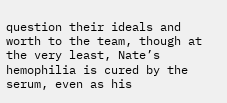question their ideals and worth to the team, though at the very least, Nate’s hemophilia is cured by the serum, even as his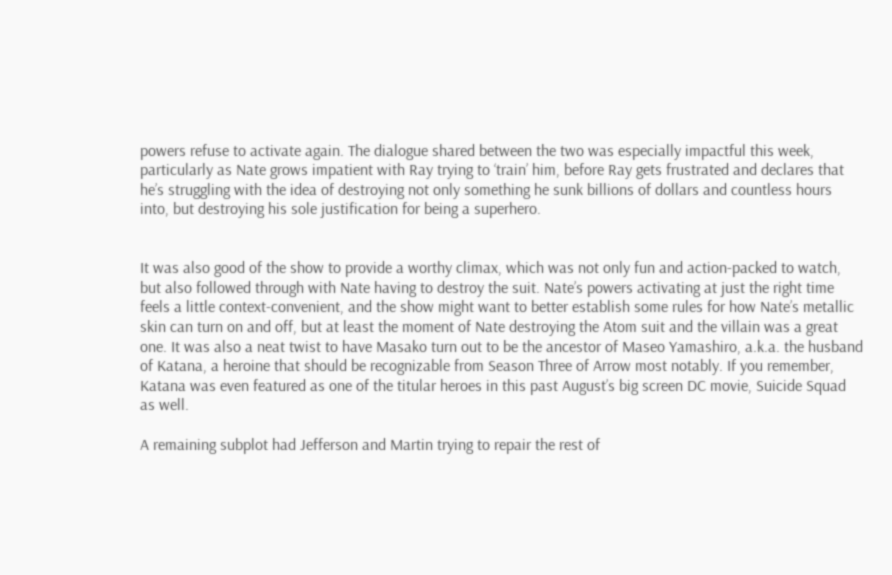powers refuse to activate again. The dialogue shared between the two was especially impactful this week, particularly as Nate grows impatient with Ray trying to ‘train’ him, before Ray gets frustrated and declares that he’s struggling with the idea of destroying not only something he sunk billions of dollars and countless hours into, but destroying his sole justification for being a superhero.


It was also good of the show to provide a worthy climax, which was not only fun and action-packed to watch, but also followed through with Nate having to destroy the suit. Nate’s powers activating at just the right time feels a little context-convenient, and the show might want to better establish some rules for how Nate’s metallic skin can turn on and off, but at least the moment of Nate destroying the Atom suit and the villain was a great one. It was also a neat twist to have Masako turn out to be the ancestor of Maseo Yamashiro, a.k.a. the husband of Katana, a heroine that should be recognizable from Season Three of Arrow most notably. If you remember, Katana was even featured as one of the titular heroes in this past August’s big screen DC movie, Suicide Squad as well.

A remaining subplot had Jefferson and Martin trying to repair the rest of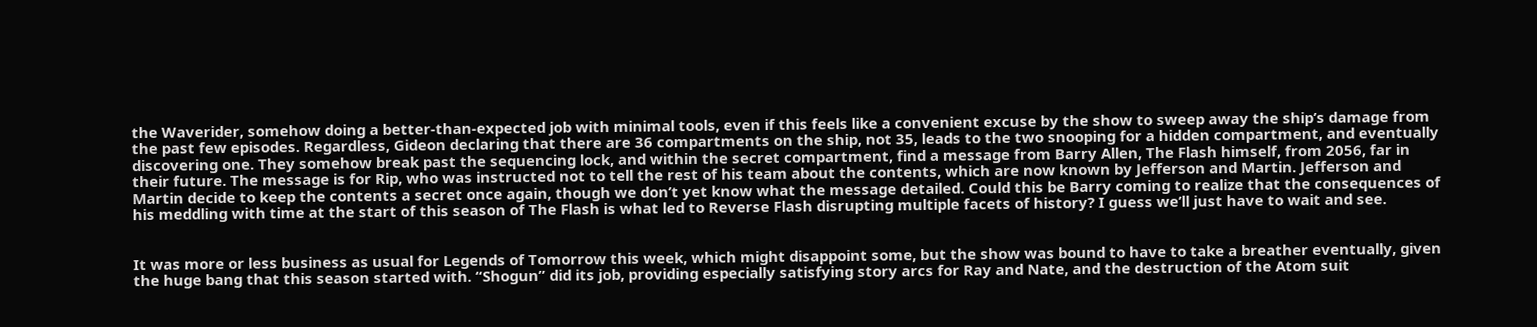the Waverider, somehow doing a better-than-expected job with minimal tools, even if this feels like a convenient excuse by the show to sweep away the ship’s damage from the past few episodes. Regardless, Gideon declaring that there are 36 compartments on the ship, not 35, leads to the two snooping for a hidden compartment, and eventually discovering one. They somehow break past the sequencing lock, and within the secret compartment, find a message from Barry Allen, The Flash himself, from 2056, far in their future. The message is for Rip, who was instructed not to tell the rest of his team about the contents, which are now known by Jefferson and Martin. Jefferson and Martin decide to keep the contents a secret once again, though we don’t yet know what the message detailed. Could this be Barry coming to realize that the consequences of his meddling with time at the start of this season of The Flash is what led to Reverse Flash disrupting multiple facets of history? I guess we’ll just have to wait and see.


It was more or less business as usual for Legends of Tomorrow this week, which might disappoint some, but the show was bound to have to take a breather eventually, given the huge bang that this season started with. “Shogun” did its job, providing especially satisfying story arcs for Ray and Nate, and the destruction of the Atom suit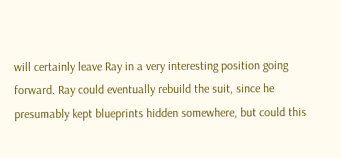will certainly leave Ray in a very interesting position going forward. Ray could eventually rebuild the suit, since he presumably kept blueprints hidden somewhere, but could this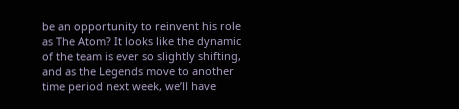be an opportunity to reinvent his role as The Atom? It looks like the dynamic of the team is ever so slightly shifting, and as the Legends move to another time period next week, we’ll have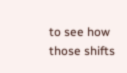to see how those shifts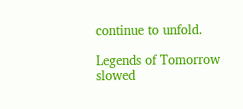continue to unfold.

Legends of Tomorrow slowed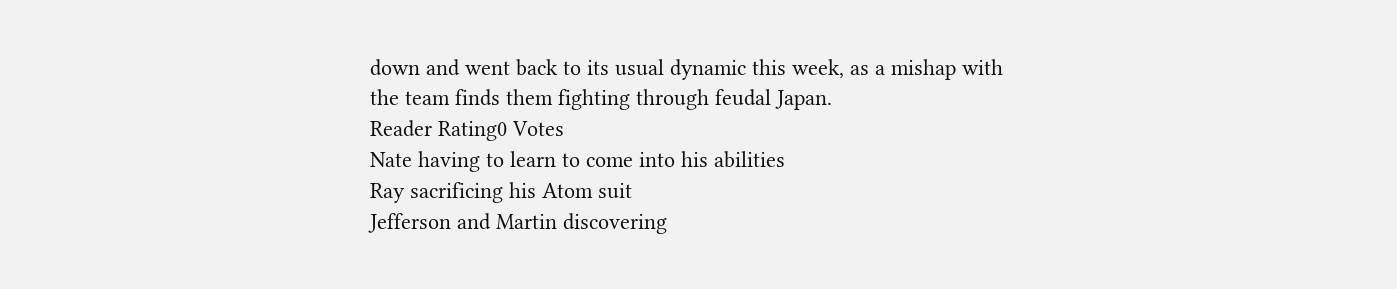down and went back to its usual dynamic this week, as a mishap with the team finds them fighting through feudal Japan.
Reader Rating0 Votes
Nate having to learn to come into his abilities
Ray sacrificing his Atom suit
Jefferson and Martin discovering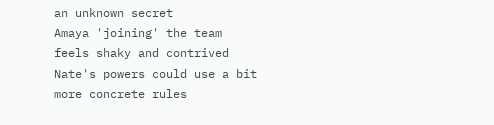an unknown secret
Amaya 'joining' the team feels shaky and contrived
Nate's powers could use a bit more concrete rules